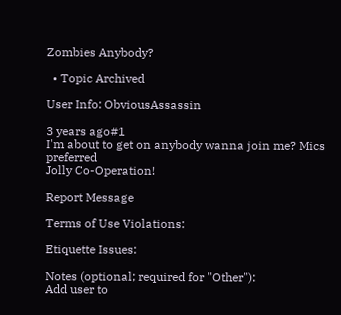Zombies Anybody?

  • Topic Archived

User Info: ObviousAssassin

3 years ago#1
I'm about to get on anybody wanna join me? Mics preferred
Jolly Co-Operation!

Report Message

Terms of Use Violations:

Etiquette Issues:

Notes (optional; required for "Other"):
Add user to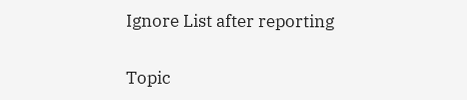Ignore List after reporting

Topic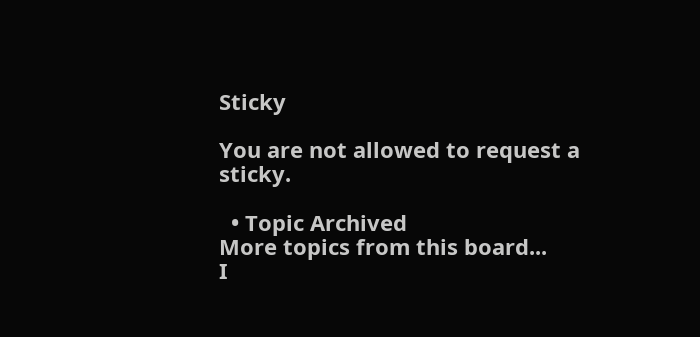Sticky

You are not allowed to request a sticky.

  • Topic Archived
More topics from this board...
I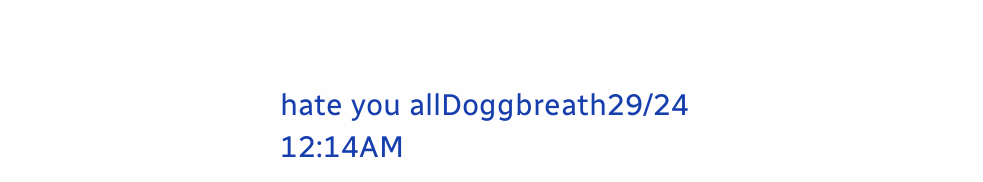hate you allDoggbreath29/24 12:14AM